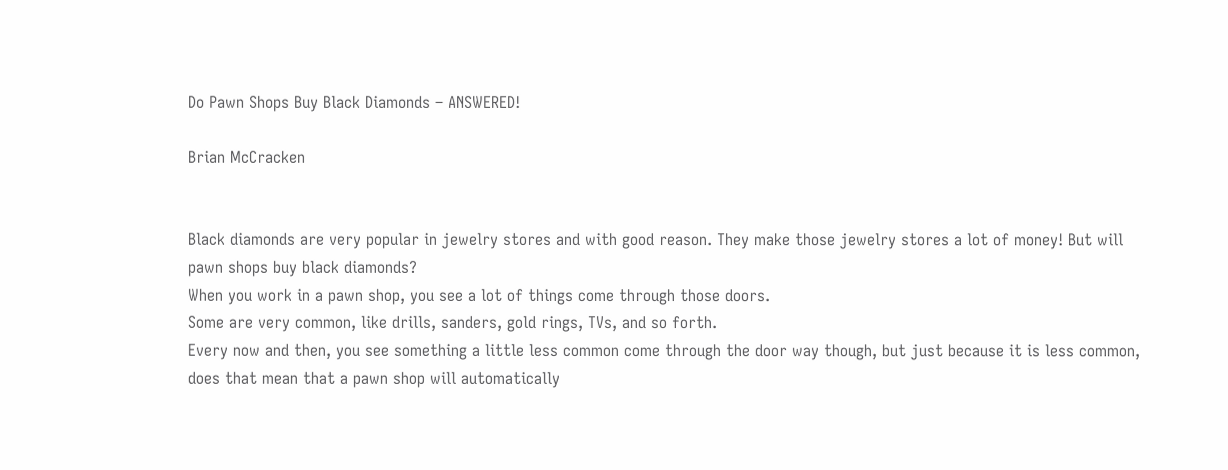Do Pawn Shops Buy Black Diamonds – ANSWERED!

Brian McCracken


Black diamonds are very popular in jewelry stores and with good reason. They make those jewelry stores a lot of money! But will pawn shops buy black diamonds?
When you work in a pawn shop, you see a lot of things come through those doors.
Some are very common, like drills, sanders, gold rings, TVs, and so forth.
Every now and then, you see something a little less common come through the door way though, but just because it is less common, does that mean that a pawn shop will automatically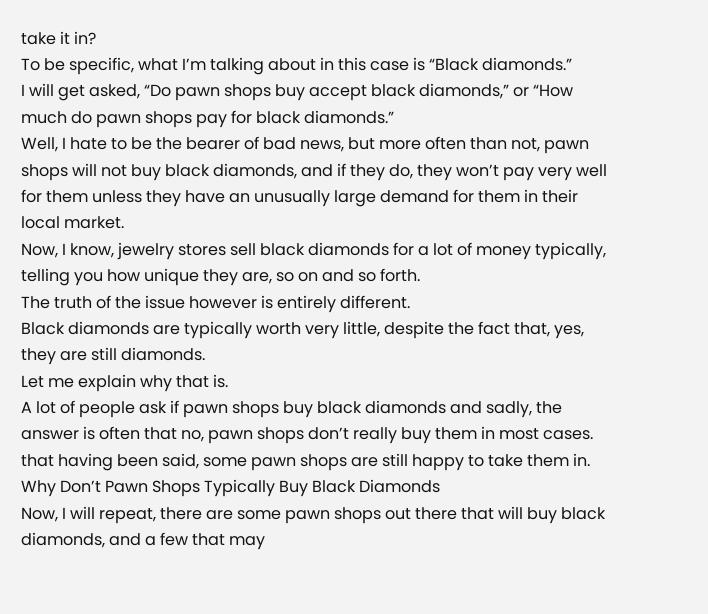take it in?
To be specific, what I’m talking about in this case is “Black diamonds.”
I will get asked, “Do pawn shops buy accept black diamonds,” or “How much do pawn shops pay for black diamonds.”
Well, I hate to be the bearer of bad news, but more often than not, pawn shops will not buy black diamonds, and if they do, they won’t pay very well for them unless they have an unusually large demand for them in their local market.
Now, I know, jewelry stores sell black diamonds for a lot of money typically, telling you how unique they are, so on and so forth.
The truth of the issue however is entirely different.
Black diamonds are typically worth very little, despite the fact that, yes, they are still diamonds.
Let me explain why that is.
A lot of people ask if pawn shops buy black diamonds and sadly, the answer is often that no, pawn shops don’t really buy them in most cases. that having been said, some pawn shops are still happy to take them in.
Why Don’t Pawn Shops Typically Buy Black Diamonds
Now, I will repeat, there are some pawn shops out there that will buy black diamonds, and a few that may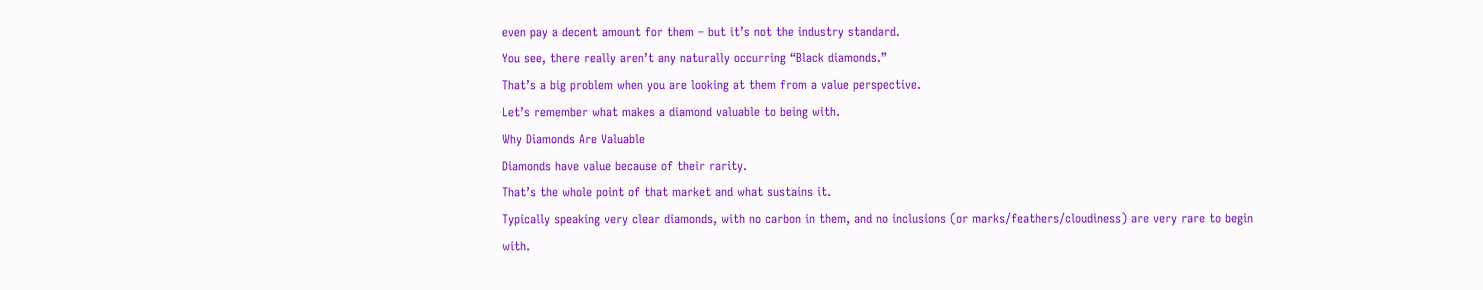even pay a decent amount for them – but it’s not the industry standard.
You see, there really aren’t any naturally occurring “Black diamonds.”
That’s a big problem when you are looking at them from a value perspective.
Let’s remember what makes a diamond valuable to being with.
Why Diamonds Are Valuable
Diamonds have value because of their rarity.
That’s the whole point of that market and what sustains it.
Typically speaking very clear diamonds, with no carbon in them, and no inclusions (or marks/feathers/cloudiness) are very rare to begin with.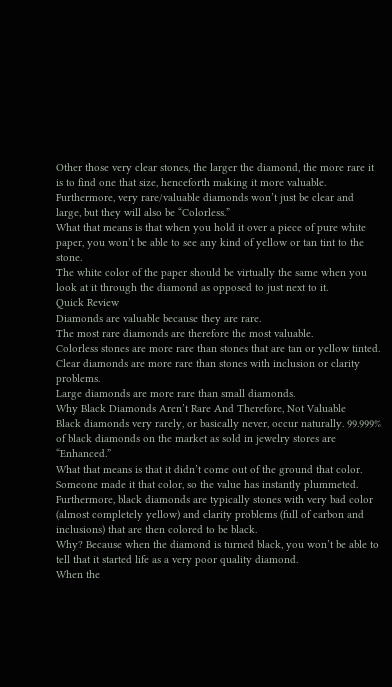Other those very clear stones, the larger the diamond, the more rare it is to find one that size, henceforth making it more valuable.
Furthermore, very rare/valuable diamonds won’t just be clear and large, but they will also be “Colorless.”
What that means is that when you hold it over a piece of pure white paper, you won’t be able to see any kind of yellow or tan tint to the stone.
The white color of the paper should be virtually the same when you look at it through the diamond as opposed to just next to it.
Quick Review
Diamonds are valuable because they are rare.
The most rare diamonds are therefore the most valuable.
Colorless stones are more rare than stones that are tan or yellow tinted.
Clear diamonds are more rare than stones with inclusion or clarity problems.
Large diamonds are more rare than small diamonds.
Why Black Diamonds Aren’t Rare And Therefore, Not Valuable
Black diamonds very rarely, or basically never, occur naturally. 99.999% of black diamonds on the market as sold in jewelry stores are “Enhanced.”
What that means is that it didn’t come out of the ground that color. Someone made it that color, so the value has instantly plummeted.
Furthermore, black diamonds are typically stones with very bad color (almost completely yellow) and clarity problems (full of carbon and inclusions) that are then colored to be black.
Why? Because when the diamond is turned black, you won’t be able to tell that it started life as a very poor quality diamond.
When the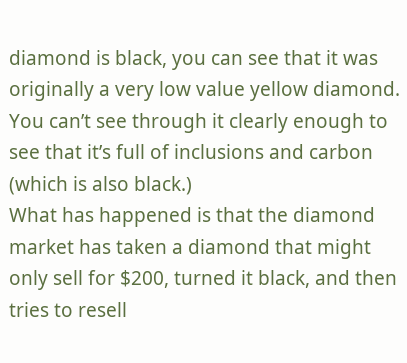diamond is black, you can see that it was originally a very low value yellow diamond. You can’t see through it clearly enough to see that it’s full of inclusions and carbon (which is also black.)
What has happened is that the diamond market has taken a diamond that might only sell for $200, turned it black, and then tries to resell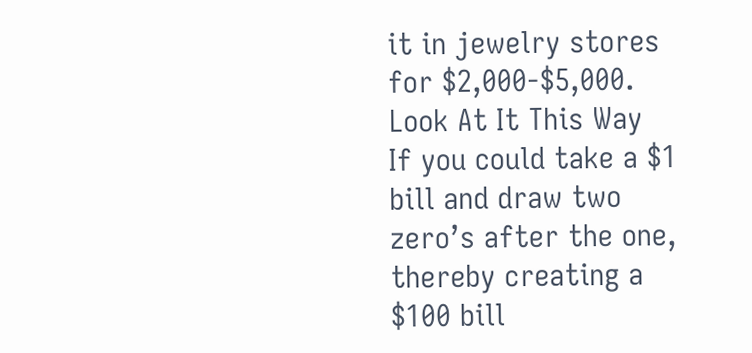it in jewelry stores for $2,000-$5,000.
Look At It This Way
If you could take a $1 bill and draw two zero’s after the one, thereby creating a $100 bill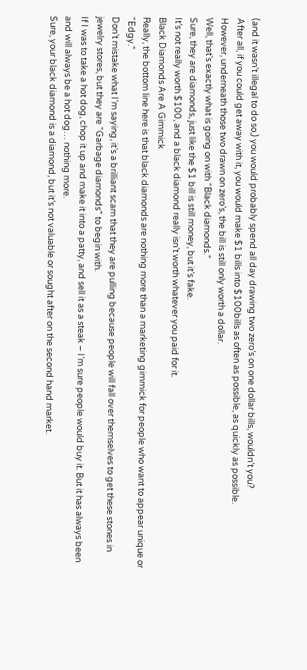(and it wasn’t illegal to do so,) you would probably spend all day drawing two zero’s on one dollar bills, wouldn’t you?
After all, if you could get away with it, you would make $1 bills into $100bills as often as possible, as quickly as possible.
However, underneath those two drawn on zero’s, the bill is still only worth a dollar.
Well, that’s exactly what is going on with “Black diamonds.”
Sure, they are diamonds, just like the $1 bill is still money, but it’s fake.
It’s not really worth $100, and a black diamond really isn’t worth whatever you paid for it.
Black Diamonds Are A Gimmick
Really, the bottom line here is that black diamonds are nothing more than a marketing gimmick for people who want to appear unique or “Edgy.”
Don’t mistake what I’m saying, it’s a brilliant scam that they are pulling because people will fall over themselves to get these stones in jewelry stores, but they are “Garbage diamonds” to begin with.
If I was to take a hot dog, chop it up and make it into a patty, and sell it as a steak – I’m sure people would buy it. But it has always been and will always be a hot dog… nothing more.
Sure, your black diamond is a diamond, but it’s not valuable or sought after on the second hand market.